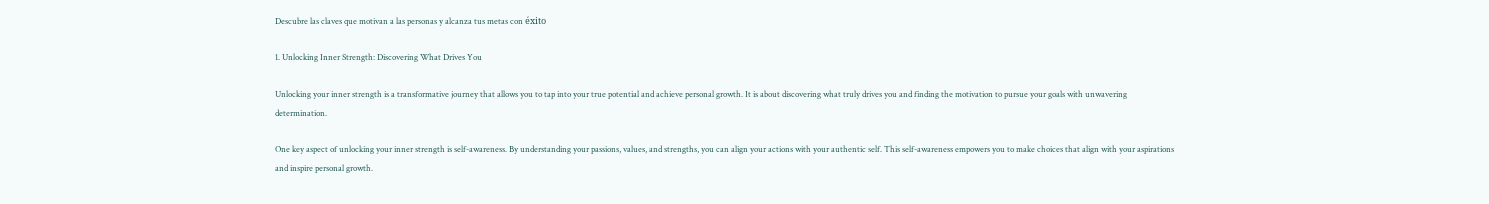Descubre las claves que motivan a las personas y alcanza tus metas con éxito

1. Unlocking Inner Strength: Discovering What Drives You

Unlocking your inner strength is a transformative journey that allows you to tap into your true potential and achieve personal growth. It is about discovering what truly drives you and finding the motivation to pursue your goals with unwavering determination.

One key aspect of unlocking your inner strength is self-awareness. By understanding your passions, values, and strengths, you can align your actions with your authentic self. This self-awareness empowers you to make choices that align with your aspirations and inspire personal growth.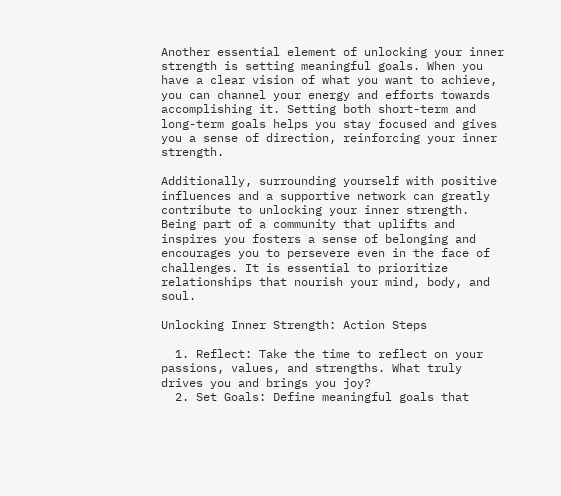Another essential element of unlocking your inner strength is setting meaningful goals. When you have a clear vision of what you want to achieve, you can channel your energy and efforts towards accomplishing it. Setting both short-term and long-term goals helps you stay focused and gives you a sense of direction, reinforcing your inner strength.

Additionally, surrounding yourself with positive influences and a supportive network can greatly contribute to unlocking your inner strength. Being part of a community that uplifts and inspires you fosters a sense of belonging and encourages you to persevere even in the face of challenges. It is essential to prioritize relationships that nourish your mind, body, and soul.

Unlocking Inner Strength: Action Steps

  1. Reflect: Take the time to reflect on your passions, values, and strengths. What truly drives you and brings you joy?
  2. Set Goals: Define meaningful goals that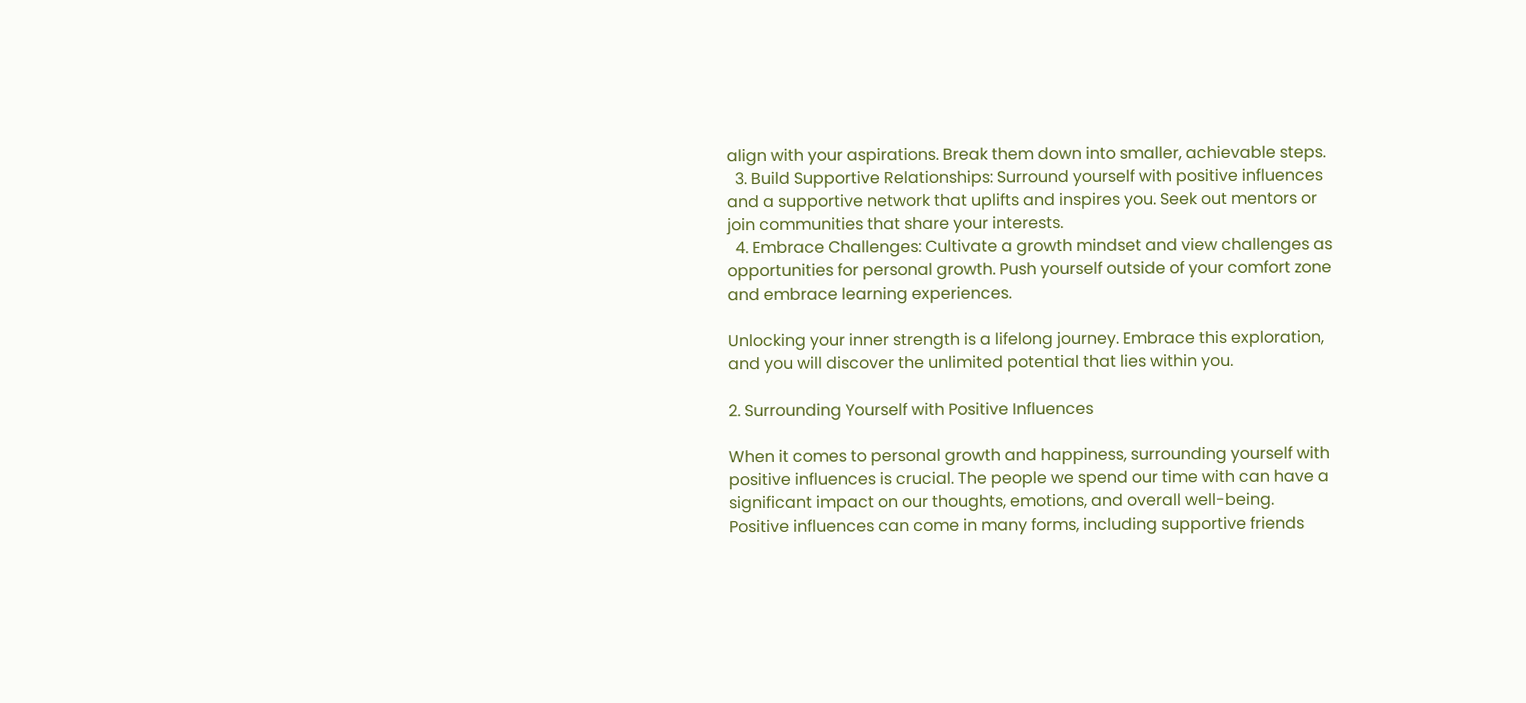align with your aspirations. Break them down into smaller, achievable steps.
  3. Build Supportive Relationships: Surround yourself with positive influences and a supportive network that uplifts and inspires you. Seek out mentors or join communities that share your interests.
  4. Embrace Challenges: Cultivate a growth mindset and view challenges as opportunities for personal growth. Push yourself outside of your comfort zone and embrace learning experiences.

Unlocking your inner strength is a lifelong journey. Embrace this exploration, and you will discover the unlimited potential that lies within you.

2. Surrounding Yourself with Positive Influences

When it comes to personal growth and happiness, surrounding yourself with positive influences is crucial. The people we spend our time with can have a significant impact on our thoughts, emotions, and overall well-being. Positive influences can come in many forms, including supportive friends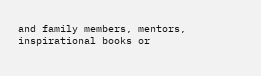and family members, mentors, inspirational books or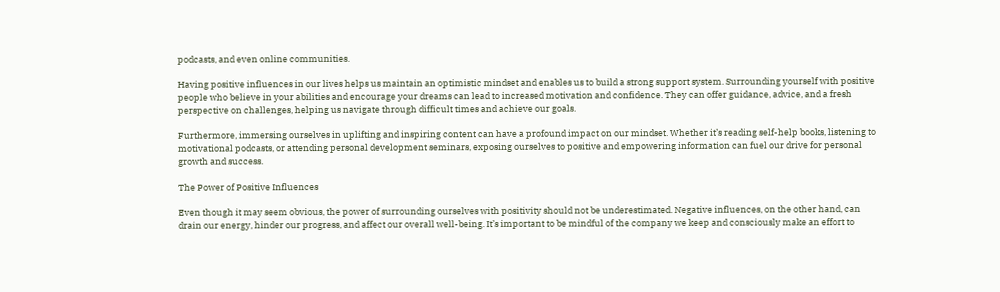podcasts, and even online communities.

Having positive influences in our lives helps us maintain an optimistic mindset and enables us to build a strong support system. Surrounding yourself with positive people who believe in your abilities and encourage your dreams can lead to increased motivation and confidence. They can offer guidance, advice, and a fresh perspective on challenges, helping us navigate through difficult times and achieve our goals.

Furthermore, immersing ourselves in uplifting and inspiring content can have a profound impact on our mindset. Whether it’s reading self-help books, listening to motivational podcasts, or attending personal development seminars, exposing ourselves to positive and empowering information can fuel our drive for personal growth and success.

The Power of Positive Influences

Even though it may seem obvious, the power of surrounding ourselves with positivity should not be underestimated. Negative influences, on the other hand, can drain our energy, hinder our progress, and affect our overall well-being. It’s important to be mindful of the company we keep and consciously make an effort to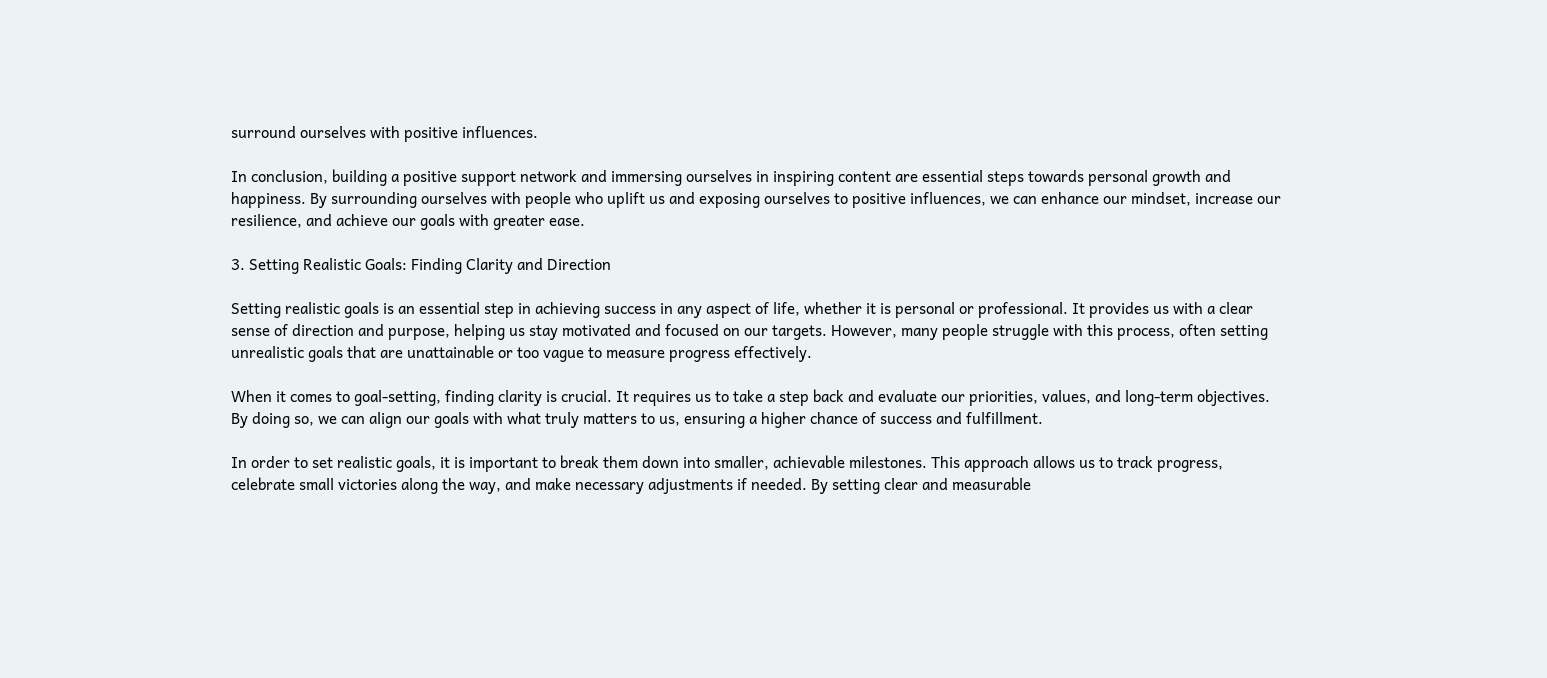surround ourselves with positive influences.

In conclusion, building a positive support network and immersing ourselves in inspiring content are essential steps towards personal growth and happiness. By surrounding ourselves with people who uplift us and exposing ourselves to positive influences, we can enhance our mindset, increase our resilience, and achieve our goals with greater ease.

3. Setting Realistic Goals: Finding Clarity and Direction

Setting realistic goals is an essential step in achieving success in any aspect of life, whether it is personal or professional. It provides us with a clear sense of direction and purpose, helping us stay motivated and focused on our targets. However, many people struggle with this process, often setting unrealistic goals that are unattainable or too vague to measure progress effectively.

When it comes to goal-setting, finding clarity is crucial. It requires us to take a step back and evaluate our priorities, values, and long-term objectives. By doing so, we can align our goals with what truly matters to us, ensuring a higher chance of success and fulfillment.

In order to set realistic goals, it is important to break them down into smaller, achievable milestones. This approach allows us to track progress, celebrate small victories along the way, and make necessary adjustments if needed. By setting clear and measurable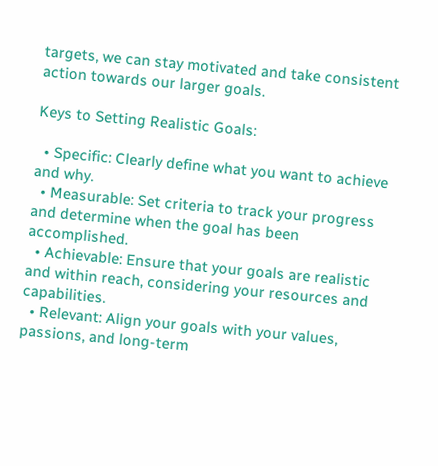targets, we can stay motivated and take consistent action towards our larger goals.

Keys to Setting Realistic Goals:

  • Specific: Clearly define what you want to achieve and why.
  • Measurable: Set criteria to track your progress and determine when the goal has been accomplished.
  • Achievable: Ensure that your goals are realistic and within reach, considering your resources and capabilities.
  • Relevant: Align your goals with your values, passions, and long-term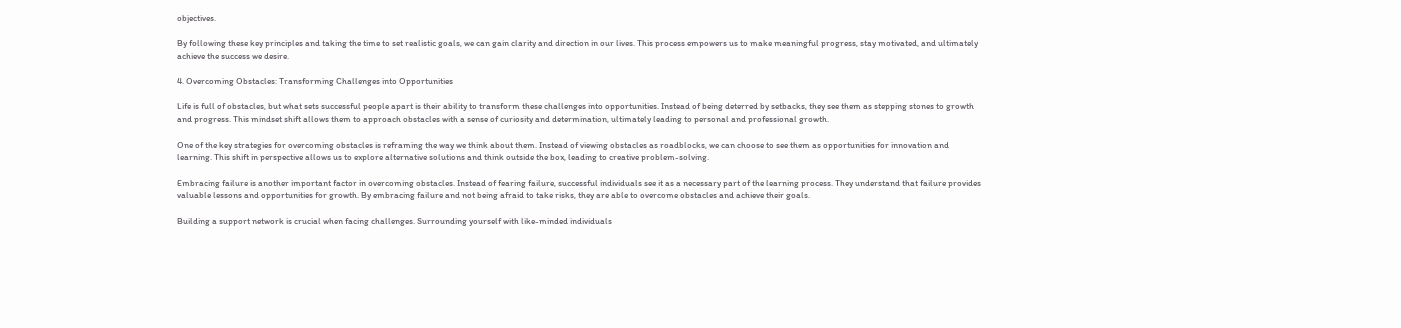objectives.

By following these key principles and taking the time to set realistic goals, we can gain clarity and direction in our lives. This process empowers us to make meaningful progress, stay motivated, and ultimately achieve the success we desire.

4. Overcoming Obstacles: Transforming Challenges into Opportunities

Life is full of obstacles, but what sets successful people apart is their ability to transform these challenges into opportunities. Instead of being deterred by setbacks, they see them as stepping stones to growth and progress. This mindset shift allows them to approach obstacles with a sense of curiosity and determination, ultimately leading to personal and professional growth.

One of the key strategies for overcoming obstacles is reframing the way we think about them. Instead of viewing obstacles as roadblocks, we can choose to see them as opportunities for innovation and learning. This shift in perspective allows us to explore alternative solutions and think outside the box, leading to creative problem-solving.

Embracing failure is another important factor in overcoming obstacles. Instead of fearing failure, successful individuals see it as a necessary part of the learning process. They understand that failure provides valuable lessons and opportunities for growth. By embracing failure and not being afraid to take risks, they are able to overcome obstacles and achieve their goals.

Building a support network is crucial when facing challenges. Surrounding yourself with like-minded individuals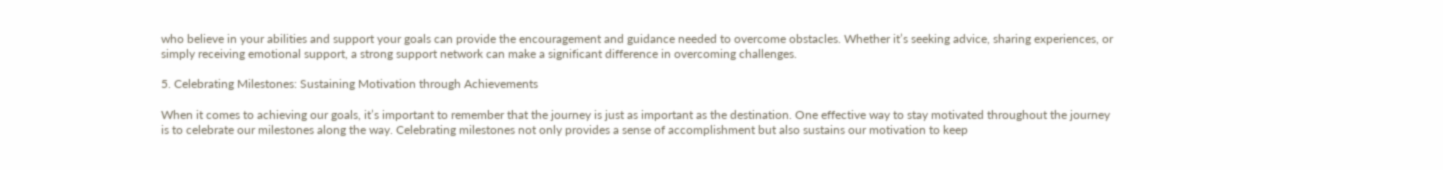who believe in your abilities and support your goals can provide the encouragement and guidance needed to overcome obstacles. Whether it’s seeking advice, sharing experiences, or simply receiving emotional support, a strong support network can make a significant difference in overcoming challenges.

5. Celebrating Milestones: Sustaining Motivation through Achievements

When it comes to achieving our goals, it’s important to remember that the journey is just as important as the destination. One effective way to stay motivated throughout the journey is to celebrate our milestones along the way. Celebrating milestones not only provides a sense of accomplishment but also sustains our motivation to keep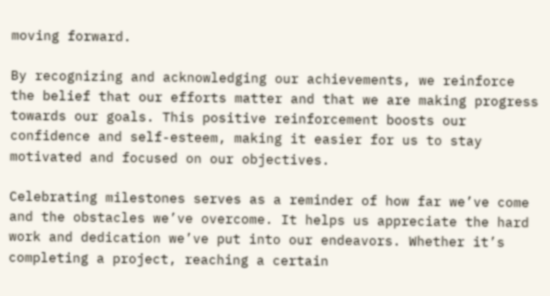moving forward.

By recognizing and acknowledging our achievements, we reinforce the belief that our efforts matter and that we are making progress towards our goals. This positive reinforcement boosts our confidence and self-esteem, making it easier for us to stay motivated and focused on our objectives.

Celebrating milestones serves as a reminder of how far we’ve come and the obstacles we’ve overcome. It helps us appreciate the hard work and dedication we’ve put into our endeavors. Whether it’s completing a project, reaching a certain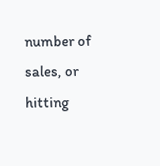number of sales, or hitting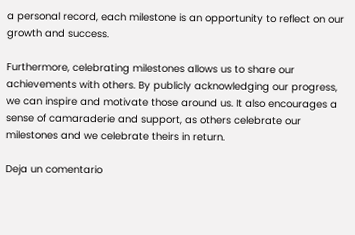a personal record, each milestone is an opportunity to reflect on our growth and success.

Furthermore, celebrating milestones allows us to share our achievements with others. By publicly acknowledging our progress, we can inspire and motivate those around us. It also encourages a sense of camaraderie and support, as others celebrate our milestones and we celebrate theirs in return.

Deja un comentario